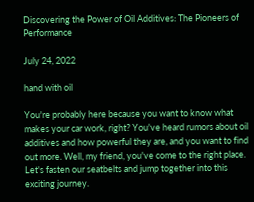Discovering the Power of Oil Additives: The Pioneers of Performance

July 24, 2022

hand with oil

You're probably here because you want to know what makes your car work, right? You've heard rumors about oil additives and how powerful they are, and you want to find out more. Well, my friend, you've come to the right place. Let's fasten our seatbelts and jump together into this exciting journey.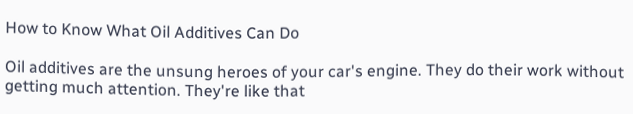How to Know What Oil Additives Can Do

Oil additives are the unsung heroes of your car's engine. They do their work without getting much attention. They're like that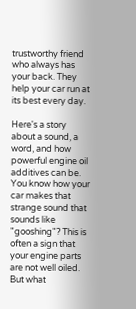trustworthy friend who always has your back. They help your car run at its best every day.

Here's a story about a sound, a word, and how powerful engine oil additives can be. You know how your car makes that strange sound that sounds like "gooshing"? This is often a sign that your engine parts are not well oiled. But what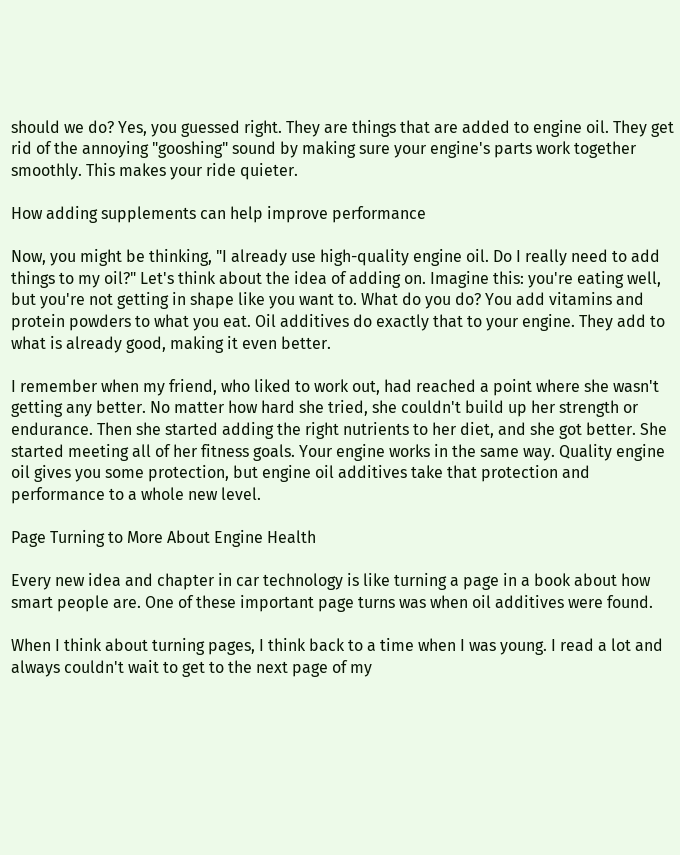should we do? Yes, you guessed right. They are things that are added to engine oil. They get rid of the annoying "gooshing" sound by making sure your engine's parts work together smoothly. This makes your ride quieter.

How adding supplements can help improve performance

Now, you might be thinking, "I already use high-quality engine oil. Do I really need to add things to my oil?" Let's think about the idea of adding on. Imagine this: you're eating well, but you're not getting in shape like you want to. What do you do? You add vitamins and protein powders to what you eat. Oil additives do exactly that to your engine. They add to what is already good, making it even better.

I remember when my friend, who liked to work out, had reached a point where she wasn't getting any better. No matter how hard she tried, she couldn't build up her strength or endurance. Then she started adding the right nutrients to her diet, and she got better. She started meeting all of her fitness goals. Your engine works in the same way. Quality engine oil gives you some protection, but engine oil additives take that protection and performance to a whole new level.

Page Turning to More About Engine Health

Every new idea and chapter in car technology is like turning a page in a book about how smart people are. One of these important page turns was when oil additives were found.

When I think about turning pages, I think back to a time when I was young. I read a lot and always couldn't wait to get to the next page of my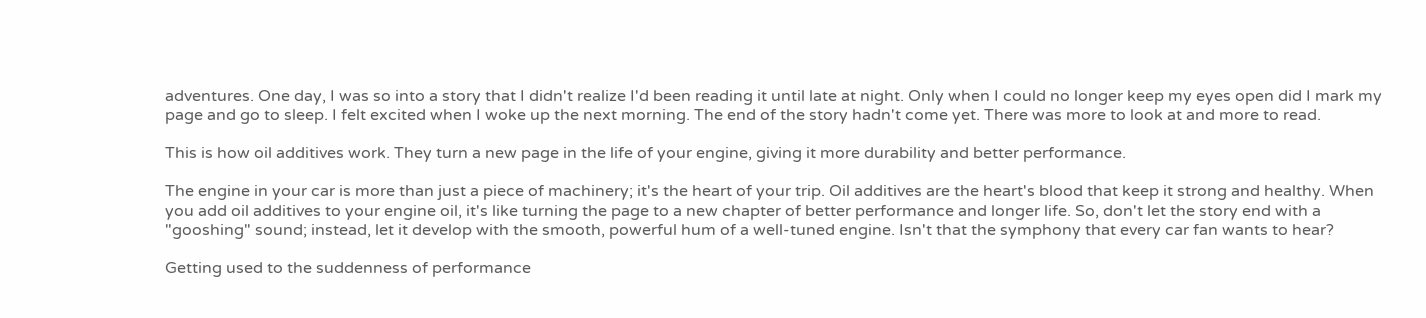adventures. One day, I was so into a story that I didn't realize I'd been reading it until late at night. Only when I could no longer keep my eyes open did I mark my page and go to sleep. I felt excited when I woke up the next morning. The end of the story hadn't come yet. There was more to look at and more to read.

This is how oil additives work. They turn a new page in the life of your engine, giving it more durability and better performance.

The engine in your car is more than just a piece of machinery; it's the heart of your trip. Oil additives are the heart's blood that keep it strong and healthy. When you add oil additives to your engine oil, it's like turning the page to a new chapter of better performance and longer life. So, don't let the story end with a "gooshing" sound; instead, let it develop with the smooth, powerful hum of a well-tuned engine. Isn't that the symphony that every car fan wants to hear?

Getting used to the suddenness of performance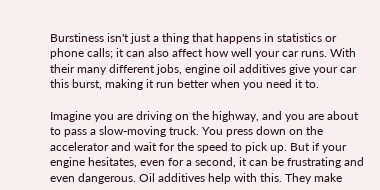Burstiness isn't just a thing that happens in statistics or phone calls; it can also affect how well your car runs. With their many different jobs, engine oil additives give your car this burst, making it run better when you need it to.

Imagine you are driving on the highway, and you are about to pass a slow-moving truck. You press down on the accelerator and wait for the speed to pick up. But if your engine hesitates, even for a second, it can be frustrating and even dangerous. Oil additives help with this. They make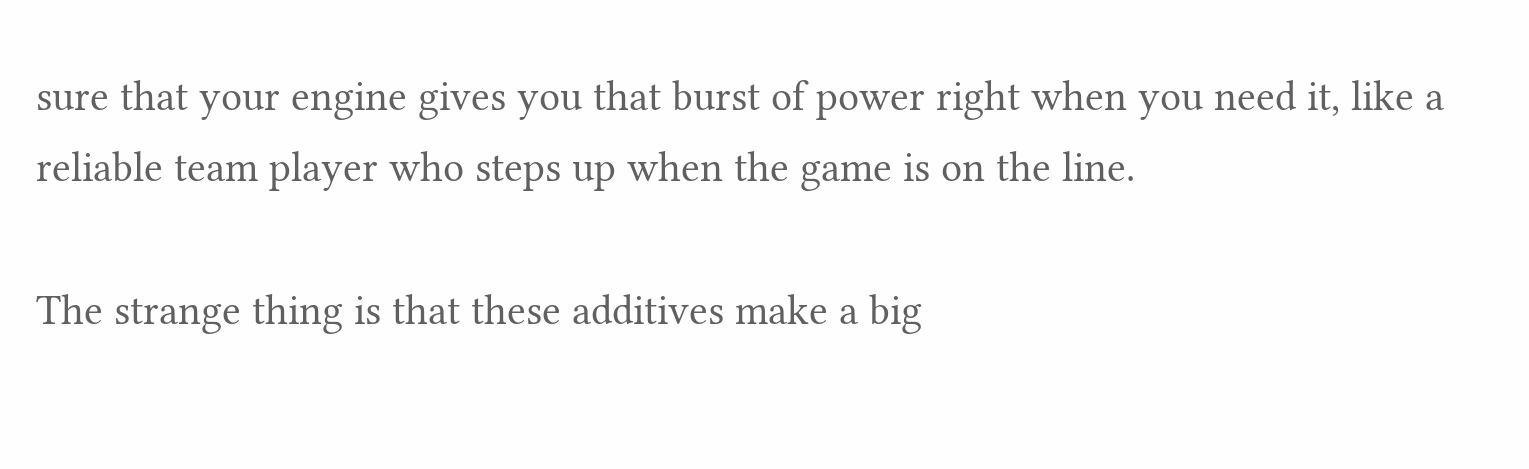sure that your engine gives you that burst of power right when you need it, like a reliable team player who steps up when the game is on the line.

The strange thing is that these additives make a big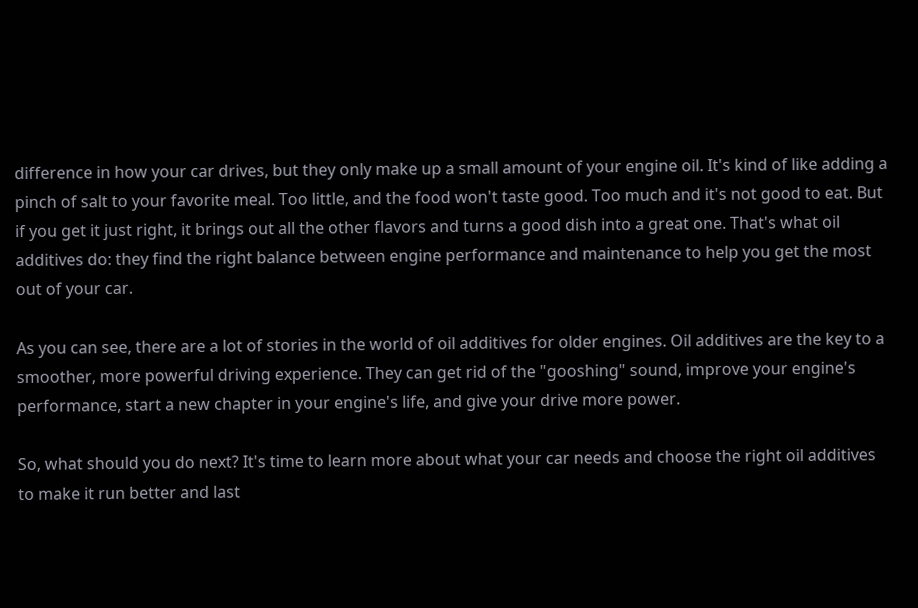difference in how your car drives, but they only make up a small amount of your engine oil. It's kind of like adding a pinch of salt to your favorite meal. Too little, and the food won't taste good. Too much and it's not good to eat. But if you get it just right, it brings out all the other flavors and turns a good dish into a great one. That's what oil additives do: they find the right balance between engine performance and maintenance to help you get the most out of your car.

As you can see, there are a lot of stories in the world of oil additives for older engines. Oil additives are the key to a smoother, more powerful driving experience. They can get rid of the "gooshing" sound, improve your engine's performance, start a new chapter in your engine's life, and give your drive more power.

So, what should you do next? It's time to learn more about what your car needs and choose the right oil additives to make it run better and last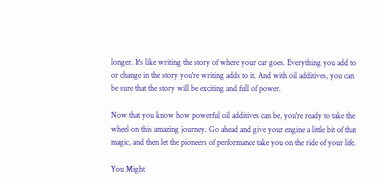longer. It's like writing the story of where your car goes. Everything you add to or change in the story you're writing adds to it. And with oil additives, you can be sure that the story will be exciting and full of power.

Now that you know how powerful oil additives can be, you're ready to take the wheel on this amazing journey. Go ahead and give your engine a little bit of that magic, and then let the pioneers of performance take you on the ride of your life.

You Might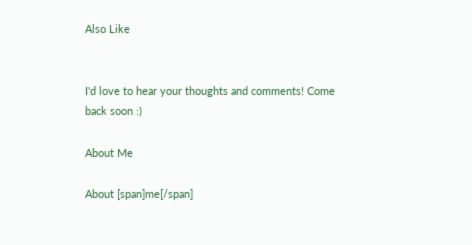Also Like


I'd love to hear your thoughts and comments! Come back soon :)

About Me

About [span]me[/span]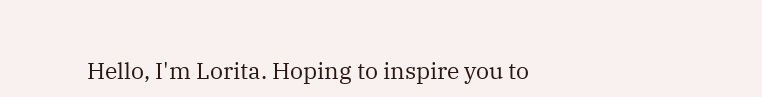Hello, I'm Lorita. Hoping to inspire you to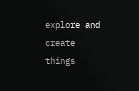explore and create things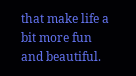that make life a bit more fun and beautiful.